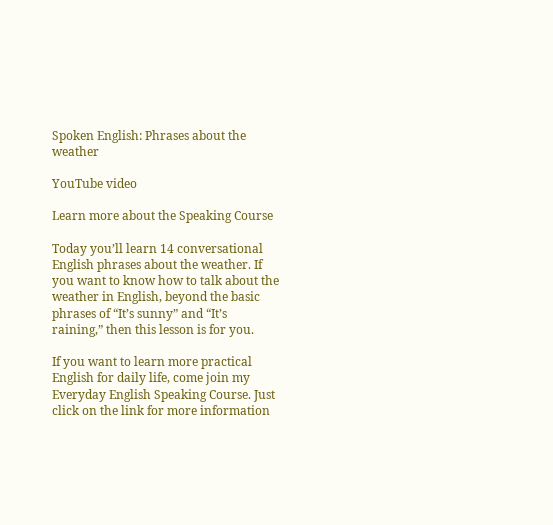Spoken English: Phrases about the weather

YouTube video

Learn more about the Speaking Course

Today you’ll learn 14 conversational English phrases about the weather. If you want to know how to talk about the weather in English, beyond the basic phrases of “It’s sunny” and “It’s raining,” then this lesson is for you.

If you want to learn more practical English for daily life, come join my Everyday English Speaking Course. Just click on the link for more information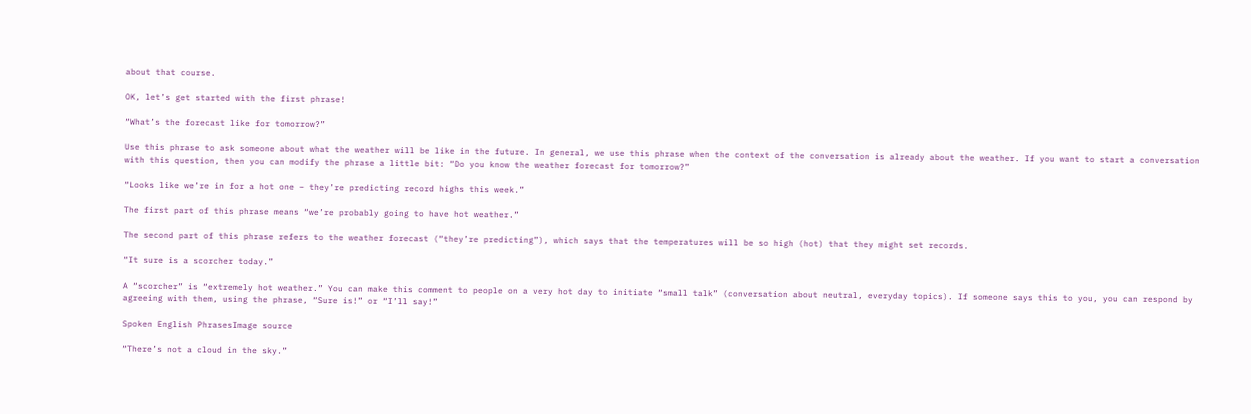about that course.

OK, let’s get started with the first phrase!

“What’s the forecast like for tomorrow?”

Use this phrase to ask someone about what the weather will be like in the future. In general, we use this phrase when the context of the conversation is already about the weather. If you want to start a conversation with this question, then you can modify the phrase a little bit: “Do you know the weather forecast for tomorrow?”

“Looks like we’re in for a hot one – they’re predicting record highs this week.”

The first part of this phrase means “we’re probably going to have hot weather.”

The second part of this phrase refers to the weather forecast (“they’re predicting”), which says that the temperatures will be so high (hot) that they might set records.

“It sure is a scorcher today.”

A “scorcher” is “extremely hot weather.” You can make this comment to people on a very hot day to initiate “small talk” (conversation about neutral, everyday topics). If someone says this to you, you can respond by agreeing with them, using the phrase, “Sure is!” or “I’ll say!”

Spoken English PhrasesImage source

“There’s not a cloud in the sky.”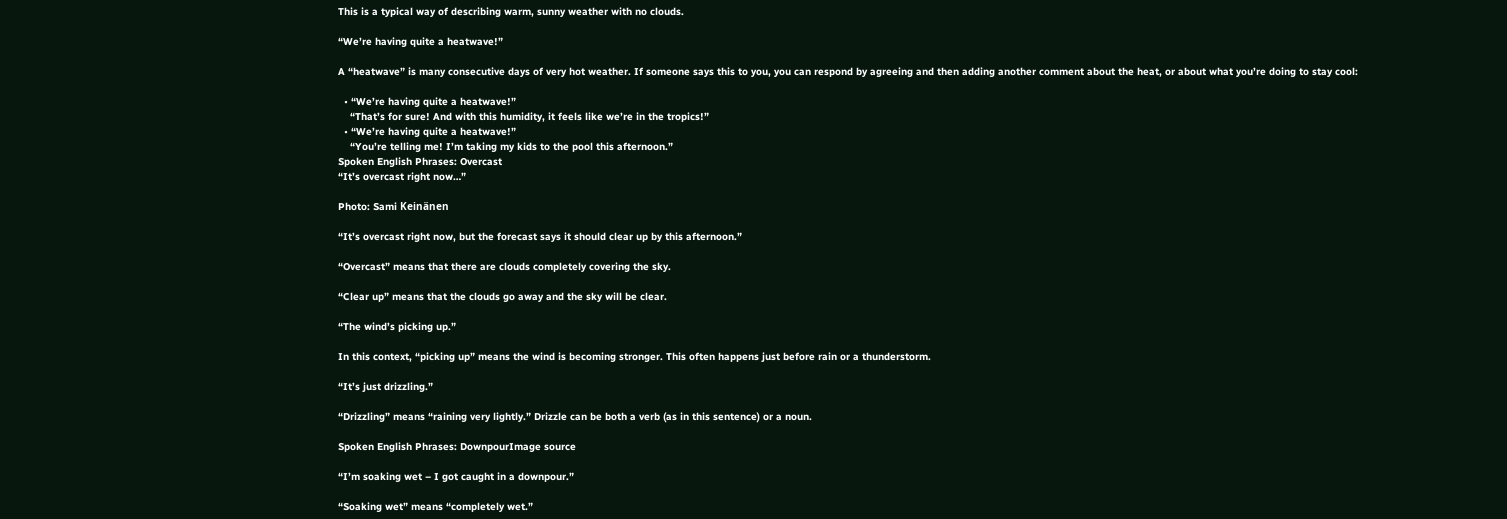This is a typical way of describing warm, sunny weather with no clouds.

“We’re having quite a heatwave!”

A “heatwave” is many consecutive days of very hot weather. If someone says this to you, you can respond by agreeing and then adding another comment about the heat, or about what you’re doing to stay cool:

  • “We’re having quite a heatwave!”
    “That’s for sure! And with this humidity, it feels like we’re in the tropics!”
  • “We’re having quite a heatwave!”
    “You’re telling me! I’m taking my kids to the pool this afternoon.”
Spoken English Phrases: Overcast
“It’s overcast right now…”

Photo: Sami Keinänen

“It’s overcast right now, but the forecast says it should clear up by this afternoon.”

“Overcast” means that there are clouds completely covering the sky.

“Clear up” means that the clouds go away and the sky will be clear.

“The wind’s picking up.”

In this context, “picking up” means the wind is becoming stronger. This often happens just before rain or a thunderstorm.

“It’s just drizzling.”

“Drizzling” means “raining very lightly.” Drizzle can be both a verb (as in this sentence) or a noun.

Spoken English Phrases: DownpourImage source

“I’m soaking wet – I got caught in a downpour.”

“Soaking wet” means “completely wet.”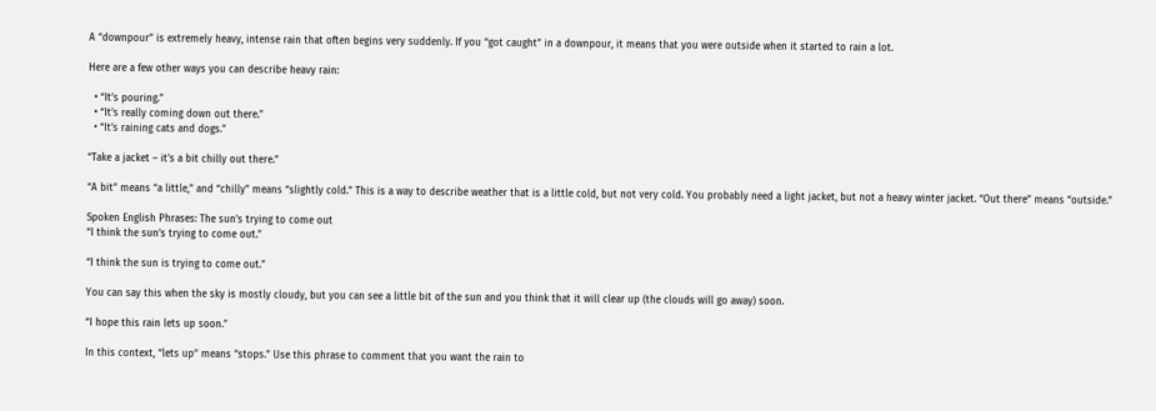A “downpour” is extremely heavy, intense rain that often begins very suddenly. If you “got caught” in a downpour, it means that you were outside when it started to rain a lot.

Here are a few other ways you can describe heavy rain:

  • “It’s pouring.”
  • “It’s really coming down out there.”
  • “It’s raining cats and dogs.”

“Take a jacket – it’s a bit chilly out there.”

“A bit” means “a little,” and “chilly” means “slightly cold.” This is a way to describe weather that is a little cold, but not very cold. You probably need a light jacket, but not a heavy winter jacket. “Out there” means “outside.”

Spoken English Phrases: The sun's trying to come out
“I think the sun’s trying to come out.”

“I think the sun is trying to come out.”

You can say this when the sky is mostly cloudy, but you can see a little bit of the sun and you think that it will clear up (the clouds will go away) soon.

“I hope this rain lets up soon.”

In this context, “lets up” means “stops.” Use this phrase to comment that you want the rain to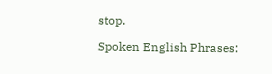stop.

Spoken English Phrases: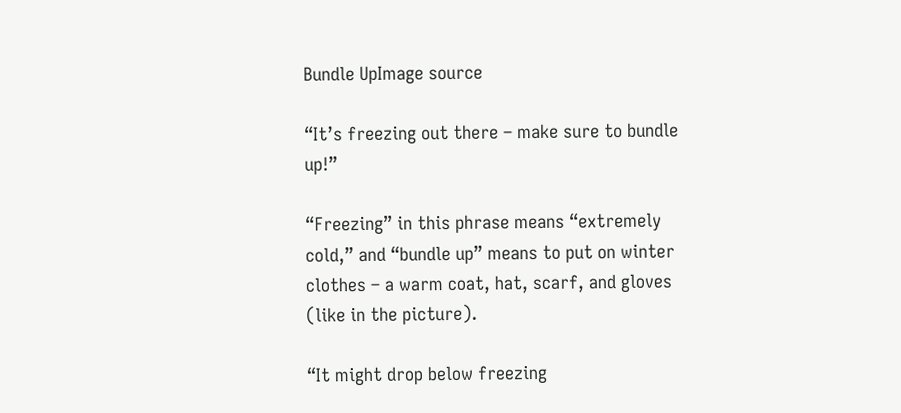Bundle UpImage source

“It’s freezing out there – make sure to bundle up!”

“Freezing” in this phrase means “extremely cold,” and “bundle up” means to put on winter clothes – a warm coat, hat, scarf, and gloves (like in the picture).

“It might drop below freezing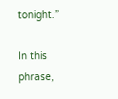tonight.”

In this phrase,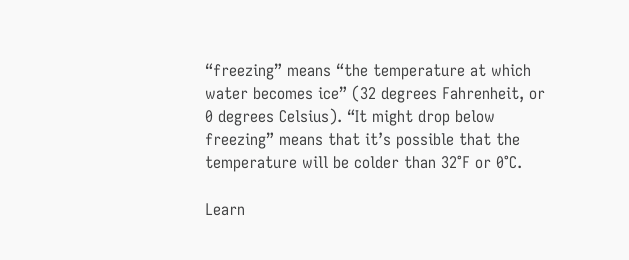“freezing” means “the temperature at which water becomes ice” (32 degrees Fahrenheit, or 0 degrees Celsius). “It might drop below freezing” means that it’s possible that the temperature will be colder than 32°F or 0°C.

Learn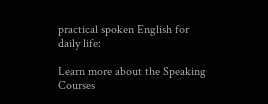practical spoken English for daily life:

Learn more about the Speaking Courses